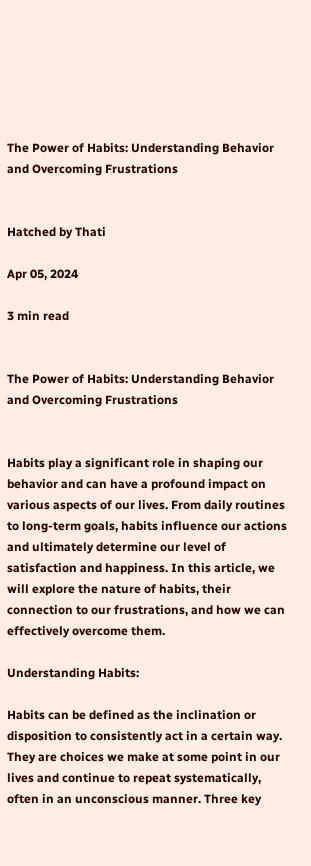The Power of Habits: Understanding Behavior and Overcoming Frustrations


Hatched by Thati

Apr 05, 2024

3 min read


The Power of Habits: Understanding Behavior and Overcoming Frustrations


Habits play a significant role in shaping our behavior and can have a profound impact on various aspects of our lives. From daily routines to long-term goals, habits influence our actions and ultimately determine our level of satisfaction and happiness. In this article, we will explore the nature of habits, their connection to our frustrations, and how we can effectively overcome them.

Understanding Habits:

Habits can be defined as the inclination or disposition to consistently act in a certain way. They are choices we make at some point in our lives and continue to repeat systematically, often in an unconscious manner. Three key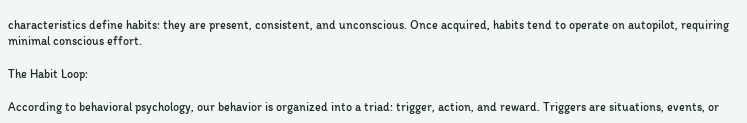characteristics define habits: they are present, consistent, and unconscious. Once acquired, habits tend to operate on autopilot, requiring minimal conscious effort.

The Habit Loop:

According to behavioral psychology, our behavior is organized into a triad: trigger, action, and reward. Triggers are situations, events, or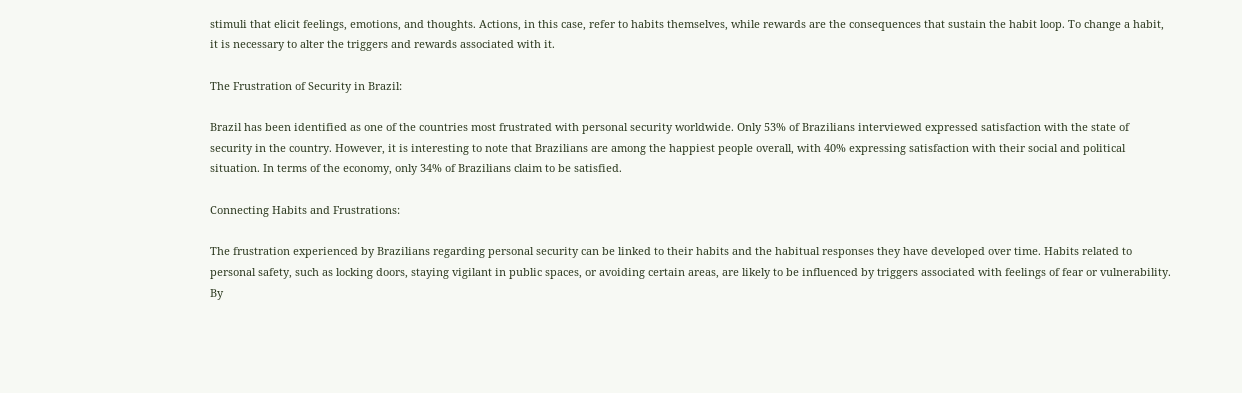stimuli that elicit feelings, emotions, and thoughts. Actions, in this case, refer to habits themselves, while rewards are the consequences that sustain the habit loop. To change a habit, it is necessary to alter the triggers and rewards associated with it.

The Frustration of Security in Brazil:

Brazil has been identified as one of the countries most frustrated with personal security worldwide. Only 53% of Brazilians interviewed expressed satisfaction with the state of security in the country. However, it is interesting to note that Brazilians are among the happiest people overall, with 40% expressing satisfaction with their social and political situation. In terms of the economy, only 34% of Brazilians claim to be satisfied.

Connecting Habits and Frustrations:

The frustration experienced by Brazilians regarding personal security can be linked to their habits and the habitual responses they have developed over time. Habits related to personal safety, such as locking doors, staying vigilant in public spaces, or avoiding certain areas, are likely to be influenced by triggers associated with feelings of fear or vulnerability. By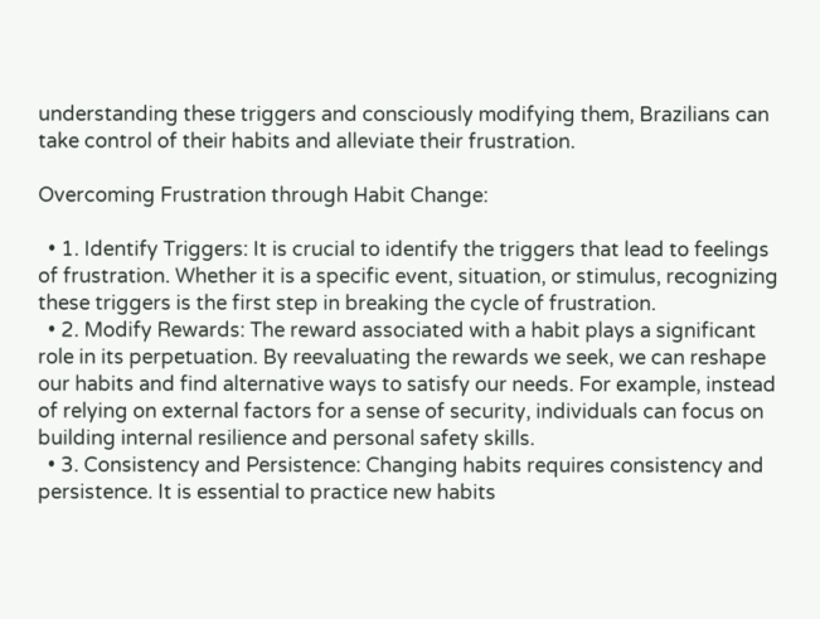understanding these triggers and consciously modifying them, Brazilians can take control of their habits and alleviate their frustration.

Overcoming Frustration through Habit Change:

  • 1. Identify Triggers: It is crucial to identify the triggers that lead to feelings of frustration. Whether it is a specific event, situation, or stimulus, recognizing these triggers is the first step in breaking the cycle of frustration.
  • 2. Modify Rewards: The reward associated with a habit plays a significant role in its perpetuation. By reevaluating the rewards we seek, we can reshape our habits and find alternative ways to satisfy our needs. For example, instead of relying on external factors for a sense of security, individuals can focus on building internal resilience and personal safety skills.
  • 3. Consistency and Persistence: Changing habits requires consistency and persistence. It is essential to practice new habits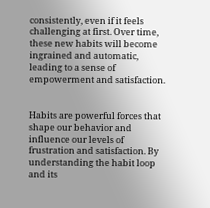consistently, even if it feels challenging at first. Over time, these new habits will become ingrained and automatic, leading to a sense of empowerment and satisfaction.


Habits are powerful forces that shape our behavior and influence our levels of frustration and satisfaction. By understanding the habit loop and its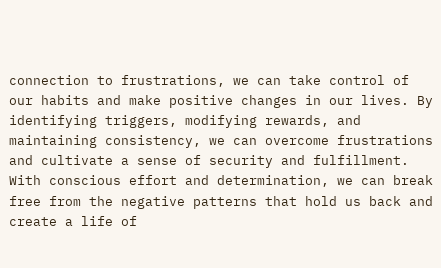connection to frustrations, we can take control of our habits and make positive changes in our lives. By identifying triggers, modifying rewards, and maintaining consistency, we can overcome frustrations and cultivate a sense of security and fulfillment. With conscious effort and determination, we can break free from the negative patterns that hold us back and create a life of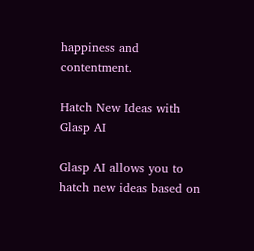happiness and contentment.

Hatch New Ideas with Glasp AI

Glasp AI allows you to hatch new ideas based on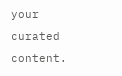your curated content.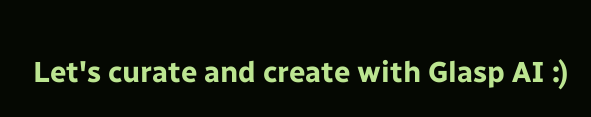Let's curate and create with Glasp AI :)